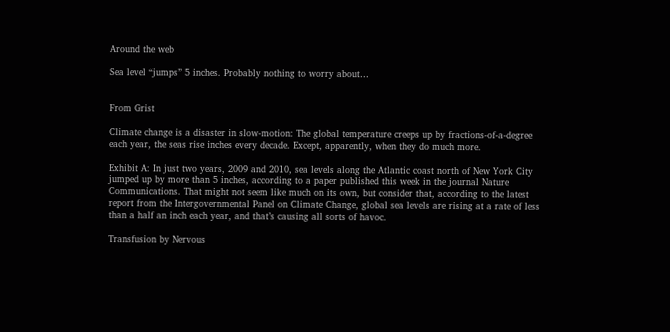Around the web

Sea level “jumps” 5 inches. Probably nothing to worry about…


From Grist

Climate change is a disaster in slow-motion: The global temperature creeps up by fractions-of-a-degree each year, the seas rise inches every decade. Except, apparently, when they do much more.

Exhibit A: In just two years, 2009 and 2010, sea levels along the Atlantic coast north of New York City jumped up by more than 5 inches, according to a paper published this week in the journal Nature Communications. That might not seem like much on its own, but consider that, according to the latest report from the Intergovernmental Panel on Climate Change, global sea levels are rising at a rate of less than a half an inch each year, and that’s causing all sorts of havoc.

Transfusion by Nervous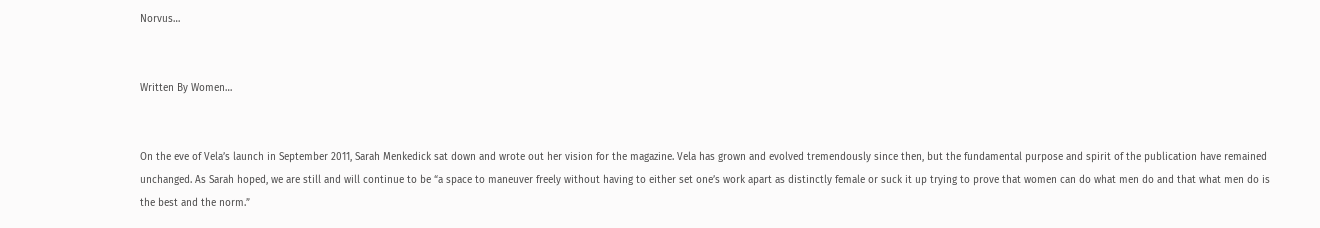Norvus…


Written By Women…


On the eve of Vela’s launch in September 2011, Sarah Menkedick sat down and wrote out her vision for the magazine. Vela has grown and evolved tremendously since then, but the fundamental purpose and spirit of the publication have remained unchanged. As Sarah hoped, we are still and will continue to be “a space to maneuver freely without having to either set one’s work apart as distinctly female or suck it up trying to prove that women can do what men do and that what men do is the best and the norm.”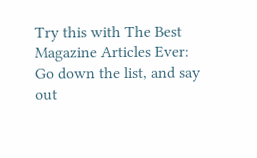Try this with The Best Magazine Articles Ever: Go down the list, and say out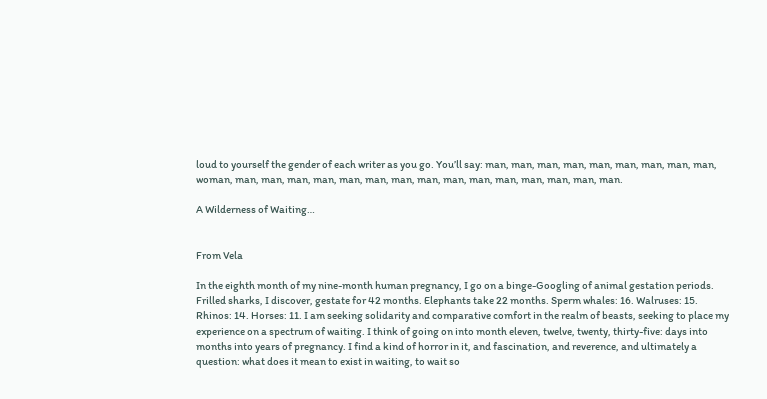loud to yourself the gender of each writer as you go. You’ll say: man, man, man, man, man, man, man, man, man, woman, man, man, man, man, man, man, man, man, man, man, man, man, man, man, man.

A Wilderness of Waiting…


From Vela

In the eighth month of my nine-month human pregnancy, I go on a binge-Googling of animal gestation periods. Frilled sharks, I discover, gestate for 42 months. Elephants take 22 months. Sperm whales: 16. Walruses: 15. Rhinos: 14. Horses: 11. I am seeking solidarity and comparative comfort in the realm of beasts, seeking to place my experience on a spectrum of waiting. I think of going on into month eleven, twelve, twenty, thirty-five: days into months into years of pregnancy. I find a kind of horror in it, and fascination, and reverence, and ultimately a question: what does it mean to exist in waiting, to wait so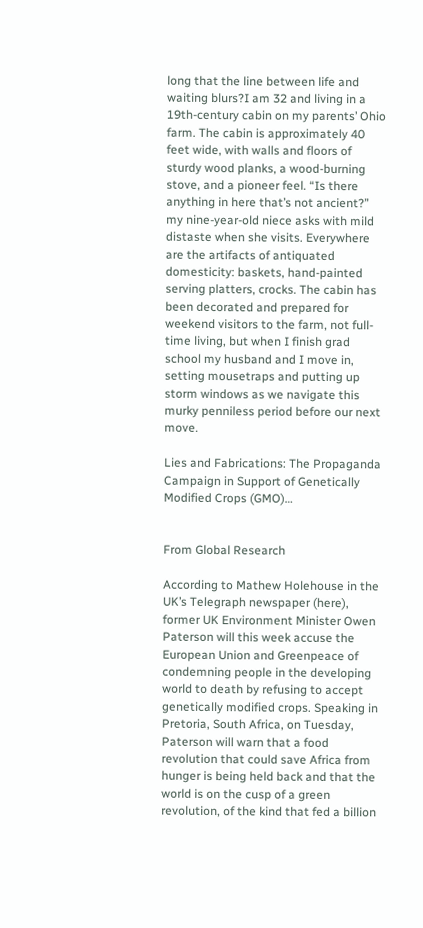long that the line between life and waiting blurs?I am 32 and living in a 19th-century cabin on my parents’ Ohio farm. The cabin is approximately 40 feet wide, with walls and floors of sturdy wood planks, a wood-burning stove, and a pioneer feel. “Is there anything in here that’s not ancient?” my nine-year-old niece asks with mild distaste when she visits. Everywhere are the artifacts of antiquated domesticity: baskets, hand-painted serving platters, crocks. The cabin has been decorated and prepared for weekend visitors to the farm, not full-time living, but when I finish grad school my husband and I move in, setting mousetraps and putting up storm windows as we navigate this murky penniless period before our next move.

Lies and Fabrications: The Propaganda Campaign in Support of Genetically Modified Crops (GMO)…


From Global Research

According to Mathew Holehouse in the UK’s Telegraph newspaper (here), former UK Environment Minister Owen Paterson will this week accuse the European Union and Greenpeace of condemning people in the developing world to death by refusing to accept genetically modified crops. Speaking in Pretoria, South Africa, on Tuesday, Paterson will warn that a food revolution that could save Africa from hunger is being held back and that the world is on the cusp of a green revolution, of the kind that fed a billion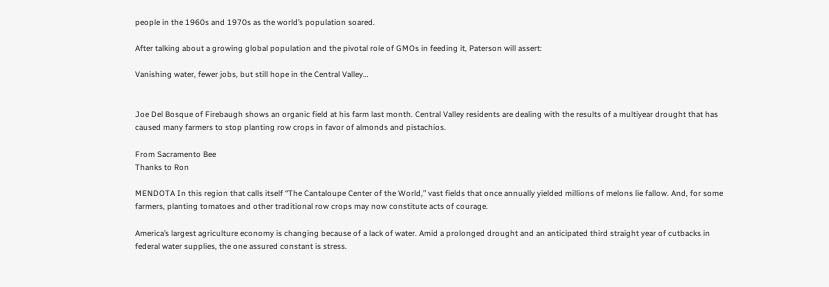people in the 1960s and 1970s as the world’s population soared.

After talking about a growing global population and the pivotal role of GMOs in feeding it, Paterson will assert:

Vanishing water, fewer jobs, but still hope in the Central Valley…


Joe Del Bosque of Firebaugh shows an organic field at his farm last month. Central Valley residents are dealing with the results of a multiyear drought that has caused many farmers to stop planting row crops in favor of almonds and pistachios.

From Sacramento Bee
Thanks to Ron

MENDOTA In this region that calls itself “The Cantaloupe Center of the World,” vast fields that once annually yielded millions of melons lie fallow. And, for some farmers, planting tomatoes and other traditional row crops may now constitute acts of courage.

America’s largest agriculture economy is changing because of a lack of water. Amid a prolonged drought and an anticipated third straight year of cutbacks in federal water supplies, the one assured constant is stress.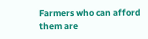Farmers who can afford them are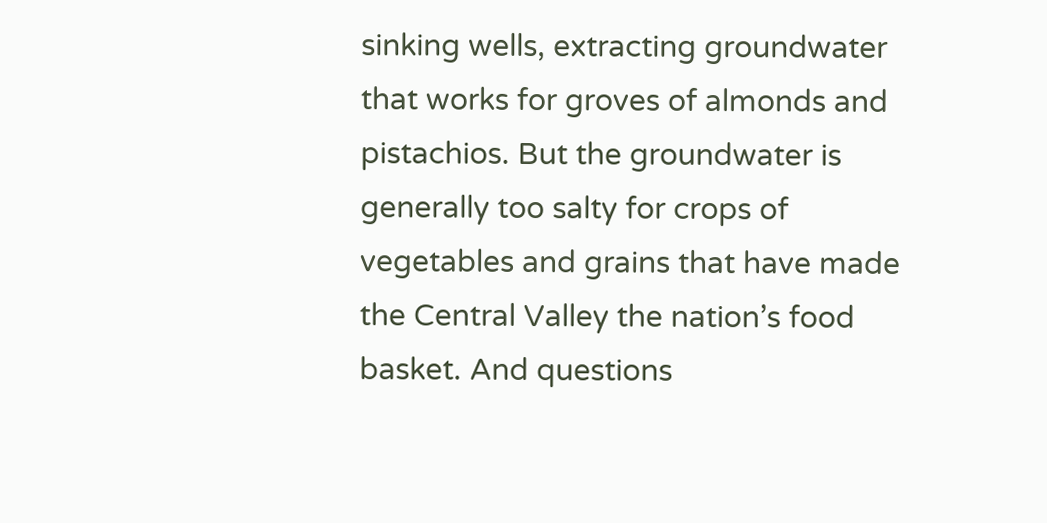sinking wells, extracting groundwater that works for groves of almonds and pistachios. But the groundwater is generally too salty for crops of vegetables and grains that have made the Central Valley the nation’s food basket. And questions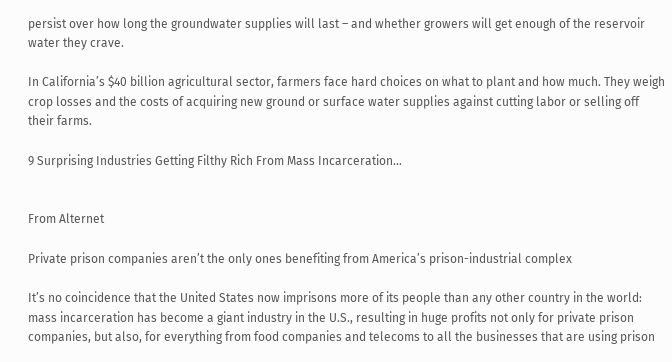persist over how long the groundwater supplies will last – and whether growers will get enough of the reservoir water they crave.

In California’s $40 billion agricultural sector, farmers face hard choices on what to plant and how much. They weigh crop losses and the costs of acquiring new ground or surface water supplies against cutting labor or selling off their farms.

9 Surprising Industries Getting Filthy Rich From Mass Incarceration…


From Alternet

Private prison companies aren’t the only ones benefiting from America’s prison-industrial complex

It’s no coincidence that the United States now imprisons more of its people than any other country in the world: mass incarceration has become a giant industry in the U.S., resulting in huge profits not only for private prison companies, but also, for everything from food companies and telecoms to all the businesses that are using prison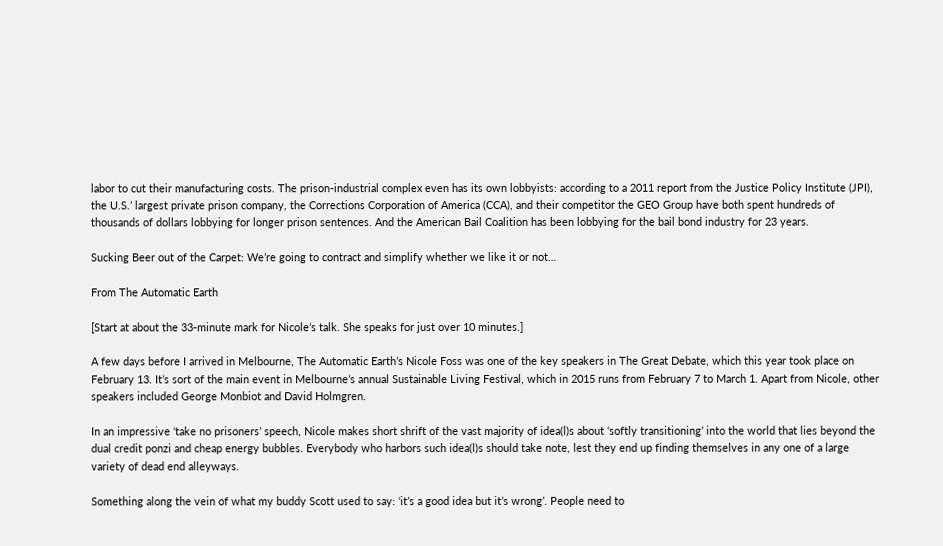labor to cut their manufacturing costs. The prison-industrial complex even has its own lobbyists: according to a 2011 report from the Justice Policy Institute (JPI), the U.S.’ largest private prison company, the Corrections Corporation of America (CCA), and their competitor the GEO Group have both spent hundreds of thousands of dollars lobbying for longer prison sentences. And the American Bail Coalition has been lobbying for the bail bond industry for 23 years.

Sucking Beer out of the Carpet: We’re going to contract and simplify whether we like it or not…

From The Automatic Earth

[Start at about the 33-minute mark for Nicole’s talk. She speaks for just over 10 minutes.]

A few days before I arrived in Melbourne, The Automatic Earth’s Nicole Foss was one of the key speakers in The Great Debate, which this year took place on February 13. It’s sort of the main event in Melbourne’s annual Sustainable Living Festival, which in 2015 runs from February 7 to March 1. Apart from Nicole, other speakers included George Monbiot and David Holmgren.

In an impressive ‘take no prisoners’ speech, Nicole makes short shrift of the vast majority of idea(l)s about ‘softly transitioning’ into the world that lies beyond the dual credit ponzi and cheap energy bubbles. Everybody who harbors such idea(l)s should take note, lest they end up finding themselves in any one of a large variety of dead end alleyways.

Something along the vein of what my buddy Scott used to say: ‘it’s a good idea but it’s wrong’. People need to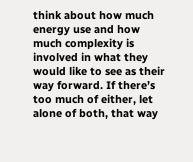think about how much energy use and how much complexity is involved in what they would like to see as their way forward. If there’s too much of either, let alone of both, that way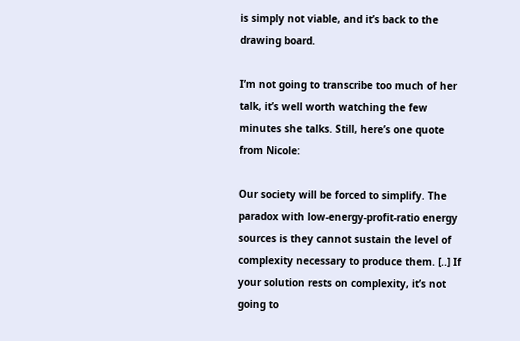is simply not viable, and it’s back to the drawing board.

I’m not going to transcribe too much of her talk, it’s well worth watching the few minutes she talks. Still, here’s one quote from Nicole:

Our society will be forced to simplify. The paradox with low-energy-profit-ratio energy sources is they cannot sustain the level of complexity necessary to produce them. [..] If your solution rests on complexity, it’s not going to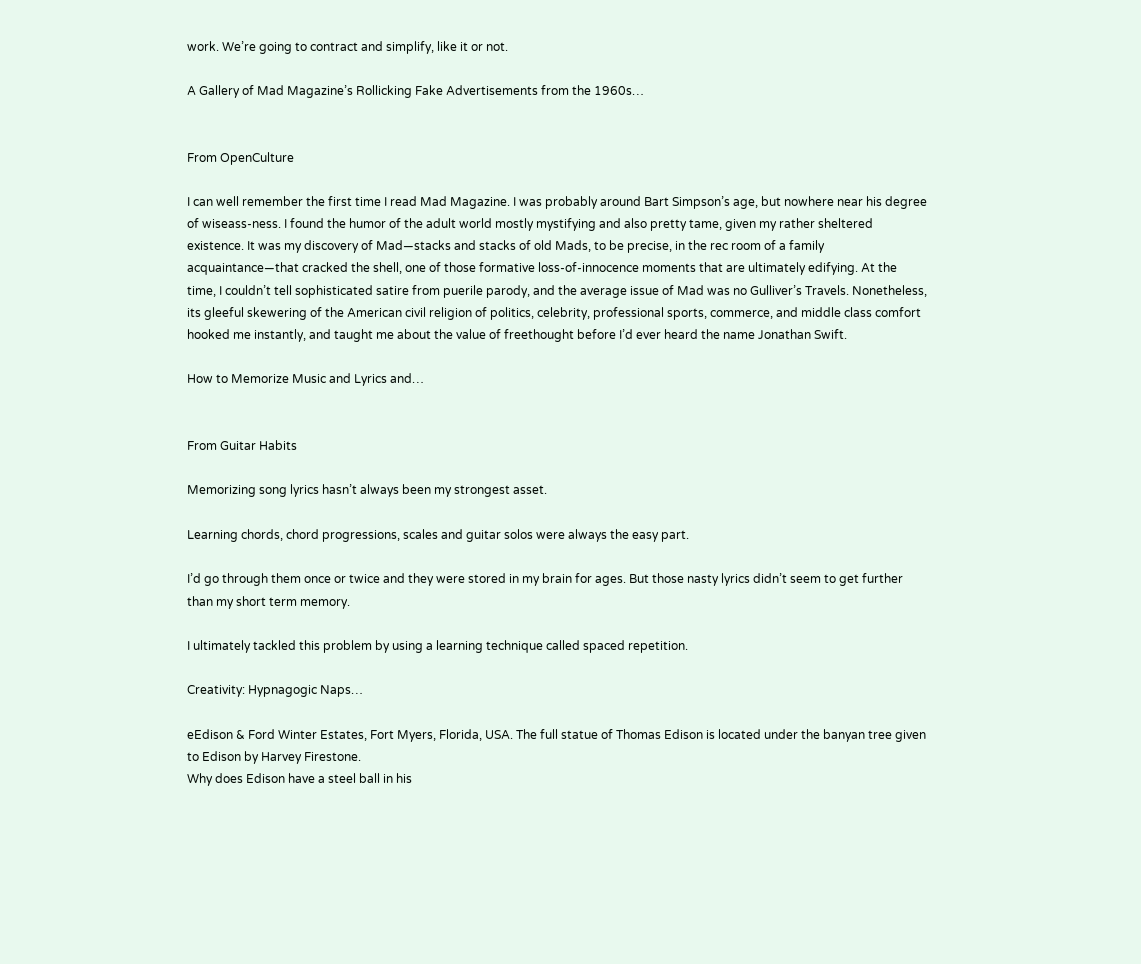work. We’re going to contract and simplify, like it or not.

A Gallery of Mad Magazine’s Rollicking Fake Advertisements from the 1960s…


From OpenCulture

I can well remember the first time I read Mad Magazine. I was probably around Bart Simpson’s age, but nowhere near his degree of wiseass-ness. I found the humor of the adult world mostly mystifying and also pretty tame, given my rather sheltered existence. It was my discovery of Mad—stacks and stacks of old Mads, to be precise, in the rec room of a family acquaintance—that cracked the shell, one of those formative loss-of-innocence moments that are ultimately edifying. At the time, I couldn’t tell sophisticated satire from puerile parody, and the average issue of Mad was no Gulliver’s Travels. Nonetheless, its gleeful skewering of the American civil religion of politics, celebrity, professional sports, commerce, and middle class comfort hooked me instantly, and taught me about the value of freethought before I’d ever heard the name Jonathan Swift.

How to Memorize Music and Lyrics and…


From Guitar Habits

Memorizing song lyrics hasn’t always been my strongest asset.

Learning chords, chord progressions, scales and guitar solos were always the easy part.

I’d go through them once or twice and they were stored in my brain for ages. But those nasty lyrics didn’t seem to get further than my short term memory.

I ultimately tackled this problem by using a learning technique called spaced repetition.

Creativity: Hypnagogic Naps…

eEdison & Ford Winter Estates, Fort Myers, Florida, USA. The full statue of Thomas Edison is located under the banyan tree given to Edison by Harvey Firestone.
Why does Edison have a steel ball in his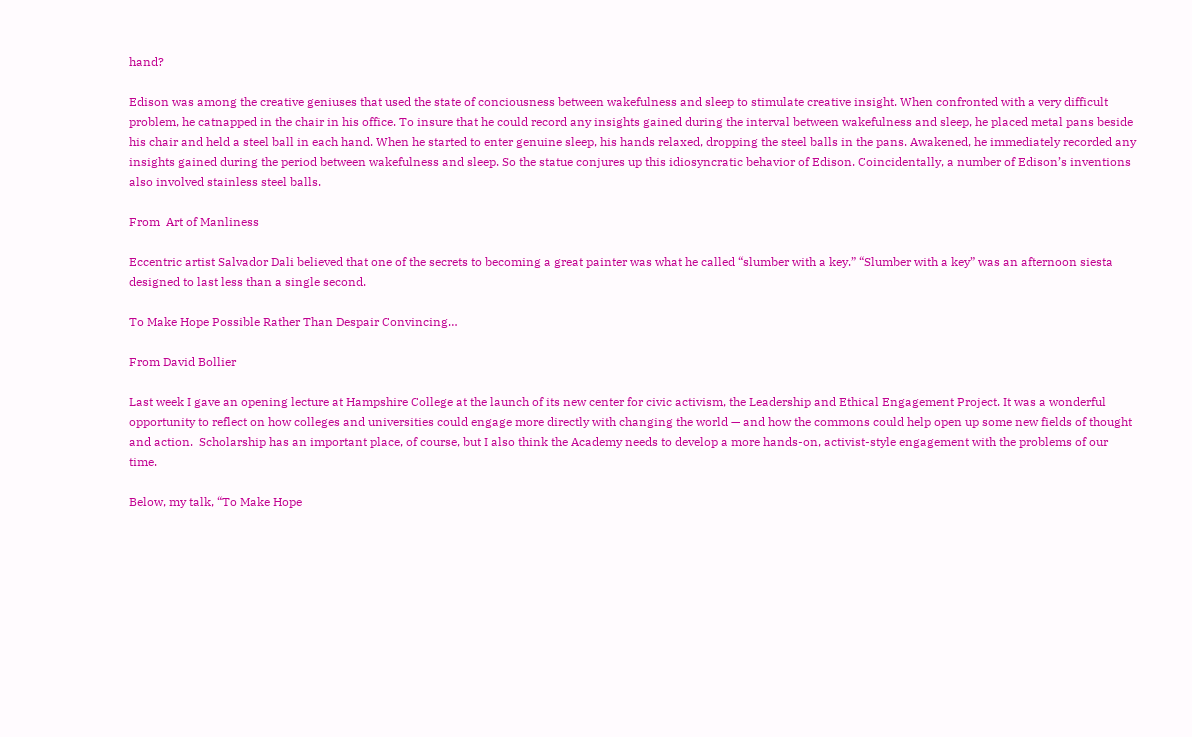hand?

Edison was among the creative geniuses that used the state of conciousness between wakefulness and sleep to stimulate creative insight. When confronted with a very difficult problem, he catnapped in the chair in his office. To insure that he could record any insights gained during the interval between wakefulness and sleep, he placed metal pans beside his chair and held a steel ball in each hand. When he started to enter genuine sleep, his hands relaxed, dropping the steel balls in the pans. Awakened, he immediately recorded any insights gained during the period between wakefulness and sleep. So the statue conjures up this idiosyncratic behavior of Edison. Coincidentally, a number of Edison’s inventions also involved stainless steel balls.

From  Art of Manliness

Eccentric artist Salvador Dali believed that one of the secrets to becoming a great painter was what he called “slumber with a key.” “Slumber with a key” was an afternoon siesta designed to last less than a single second.

To Make Hope Possible Rather Than Despair Convincing…

From David Bollier

Last week I gave an opening lecture at Hampshire College at the launch of its new center for civic activism, the Leadership and Ethical Engagement Project. It was a wonderful opportunity to reflect on how colleges and universities could engage more directly with changing the world — and how the commons could help open up some new fields of thought and action.  Scholarship has an important place, of course, but I also think the Academy needs to develop a more hands-on, activist-style engagement with the problems of our time.

Below, my talk, “To Make Hope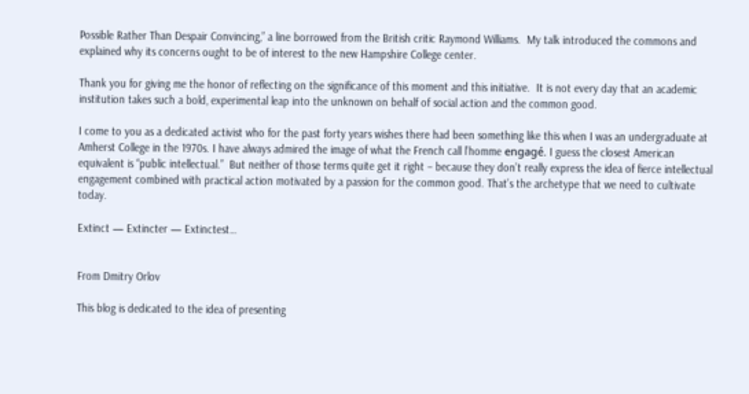Possible Rather Than Despair Convincing,” a line borrowed from the British critic Raymond Williams.  My talk introduced the commons and explained why its concerns ought to be of interest to the new Hampshire College center.

Thank you for giving me the honor of reflecting on the significance of this moment and this initiative.  It is not every day that an academic institution takes such a bold, experimental leap into the unknown on behalf of social action and the common good.

I come to you as a dedicated activist who for the past forty years wishes there had been something like this when I was an undergraduate at Amherst College in the 1970s. I have always admired the image of what the French call l’homme engagé. I guess the closest American equivalent is “public intellectual.”  But neither of those terms quite get it right – because they don’t really express the idea of fierce intellectual engagement combined with practical action motivated by a passion for the common good. That’s the archetype that we need to cultivate today.

Extinct — Extincter — Extinctest…


From Dmitry Orlov

This blog is dedicated to the idea of presenting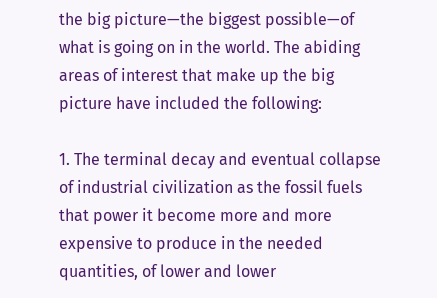the big picture—the biggest possible—of what is going on in the world. The abiding areas of interest that make up the big picture have included the following:

1. The terminal decay and eventual collapse of industrial civilization as the fossil fuels that power it become more and more expensive to produce in the needed quantities, of lower and lower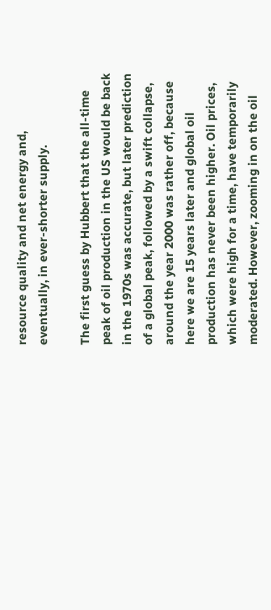resource quality and net energy and, eventually, in ever-shorter supply.

The first guess by Hubbert that the all-time peak of oil production in the US would be back in the 1970s was accurate, but later prediction of a global peak, followed by a swift collapse, around the year 2000 was rather off, because here we are 15 years later and global oil production has never been higher. Oil prices, which were high for a time, have temporarily moderated. However, zooming in on the oil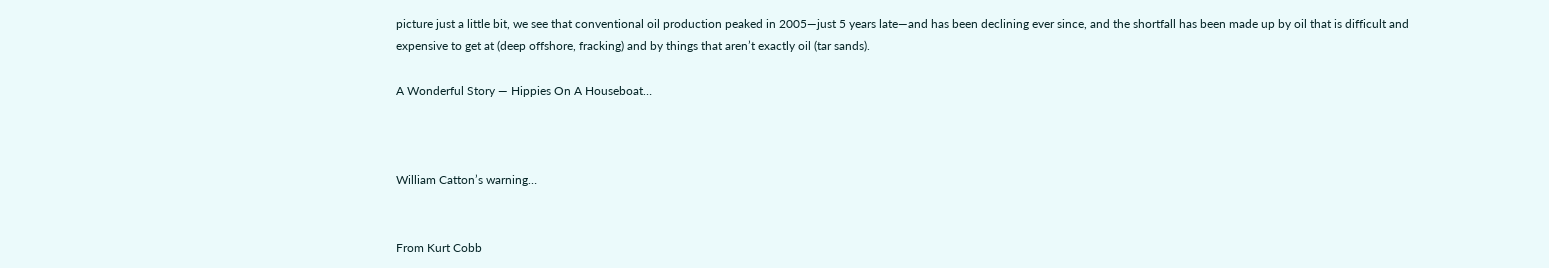picture just a little bit, we see that conventional oil production peaked in 2005—just 5 years late—and has been declining ever since, and the shortfall has been made up by oil that is difficult and expensive to get at (deep offshore, fracking) and by things that aren’t exactly oil (tar sands).

A Wonderful Story — Hippies On A Houseboat…



William Catton’s warning…


From Kurt Cobb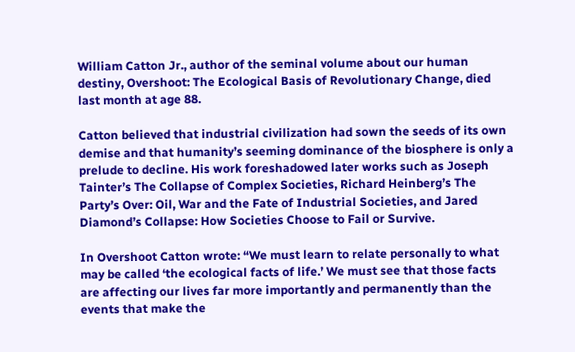William Catton Jr., author of the seminal volume about our human destiny, Overshoot: The Ecological Basis of Revolutionary Change, died last month at age 88.

Catton believed that industrial civilization had sown the seeds of its own demise and that humanity’s seeming dominance of the biosphere is only a prelude to decline. His work foreshadowed later works such as Joseph Tainter’s The Collapse of Complex Societies, Richard Heinberg’s The Party’s Over: Oil, War and the Fate of Industrial Societies, and Jared Diamond’s Collapse: How Societies Choose to Fail or Survive.

In Overshoot Catton wrote: “We must learn to relate personally to what may be called ‘the ecological facts of life.’ We must see that those facts are affecting our lives far more importantly and permanently than the events that make the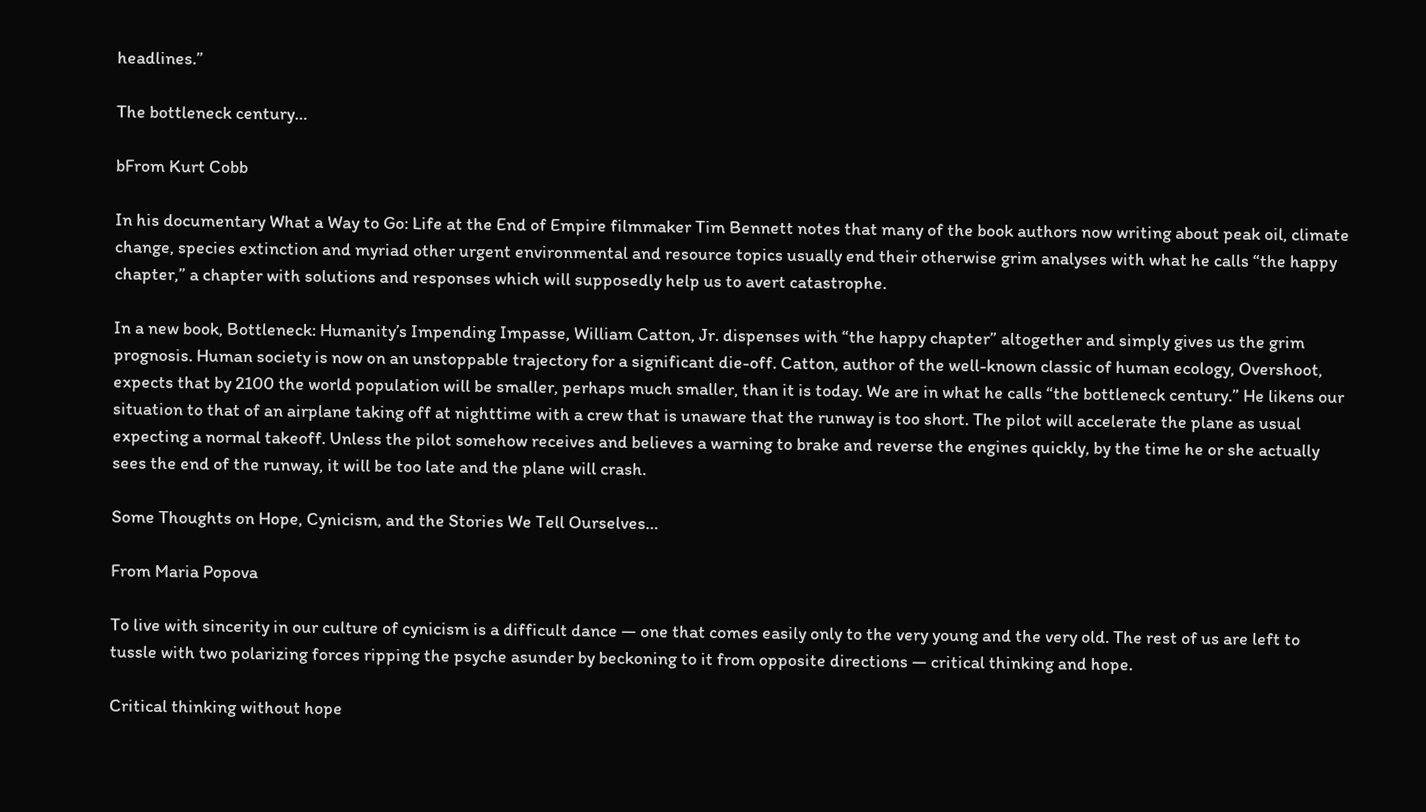headlines.”

The bottleneck century…

bFrom Kurt Cobb

In his documentary What a Way to Go: Life at the End of Empire filmmaker Tim Bennett notes that many of the book authors now writing about peak oil, climate change, species extinction and myriad other urgent environmental and resource topics usually end their otherwise grim analyses with what he calls “the happy chapter,” a chapter with solutions and responses which will supposedly help us to avert catastrophe.

In a new book, Bottleneck: Humanity’s Impending Impasse, William Catton, Jr. dispenses with “the happy chapter” altogether and simply gives us the grim prognosis. Human society is now on an unstoppable trajectory for a significant die-off. Catton, author of the well-known classic of human ecology, Overshoot, expects that by 2100 the world population will be smaller, perhaps much smaller, than it is today. We are in what he calls “the bottleneck century.” He likens our situation to that of an airplane taking off at nighttime with a crew that is unaware that the runway is too short. The pilot will accelerate the plane as usual expecting a normal takeoff. Unless the pilot somehow receives and believes a warning to brake and reverse the engines quickly, by the time he or she actually sees the end of the runway, it will be too late and the plane will crash.

Some Thoughts on Hope, Cynicism, and the Stories We Tell Ourselves…

From Maria Popova

To live with sincerity in our culture of cynicism is a difficult dance — one that comes easily only to the very young and the very old. The rest of us are left to tussle with two polarizing forces ripping the psyche asunder by beckoning to it from opposite directions — critical thinking and hope.

Critical thinking without hope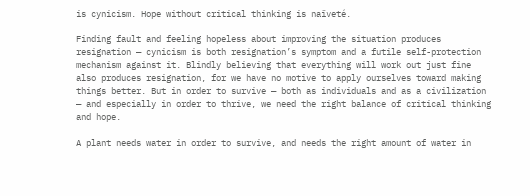is cynicism. Hope without critical thinking is naïveté.

Finding fault and feeling hopeless about improving the situation produces resignation — cynicism is both resignation’s symptom and a futile self-protection mechanism against it. Blindly believing that everything will work out just fine also produces resignation, for we have no motive to apply ourselves toward making things better. But in order to survive — both as individuals and as a civilization — and especially in order to thrive, we need the right balance of critical thinking and hope.

A plant needs water in order to survive, and needs the right amount of water in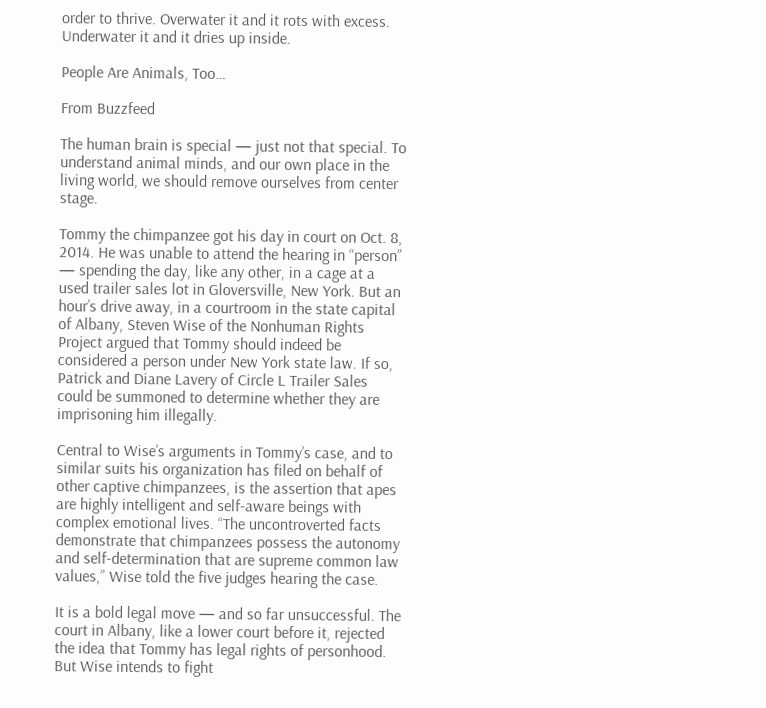order to thrive. Overwater it and it rots with excess. Underwater it and it dries up inside.

People Are Animals, Too…

From Buzzfeed

The human brain is special — just not that special. To understand animal minds, and our own place in the living world, we should remove ourselves from center stage.

Tommy the chimpanzee got his day in court on Oct. 8, 2014. He was unable to attend the hearing in “person” — spending the day, like any other, in a cage at a used trailer sales lot in Gloversville, New York. But an hour’s drive away, in a courtroom in the state capital of Albany, Steven Wise of the Nonhuman Rights Project argued that Tommy should indeed be considered a person under New York state law. If so, Patrick and Diane Lavery of Circle L Trailer Sales could be summoned to determine whether they are imprisoning him illegally.

Central to Wise’s arguments in Tommy’s case, and to similar suits his organization has filed on behalf of other captive chimpanzees, is the assertion that apes are highly intelligent and self-aware beings with complex emotional lives. “The uncontroverted facts demonstrate that chimpanzees possess the autonomy and self-determination that are supreme common law values,” Wise told the five judges hearing the case.

It is a bold legal move — and so far unsuccessful. The court in Albany, like a lower court before it, rejected the idea that Tommy has legal rights of personhood. But Wise intends to fight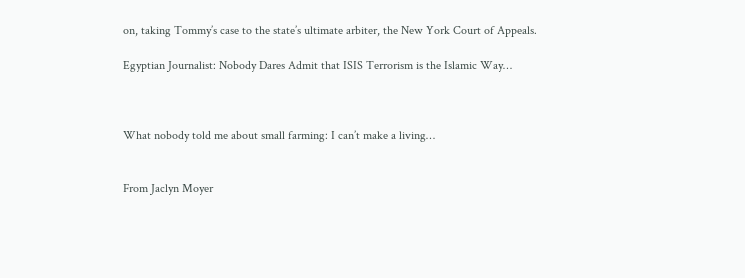on, taking Tommy’s case to the state’s ultimate arbiter, the New York Court of Appeals.

Egyptian Journalist: Nobody Dares Admit that ISIS Terrorism is the Islamic Way…



What nobody told me about small farming: I can’t make a living…


From Jaclyn Moyer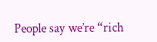People say we’re “rich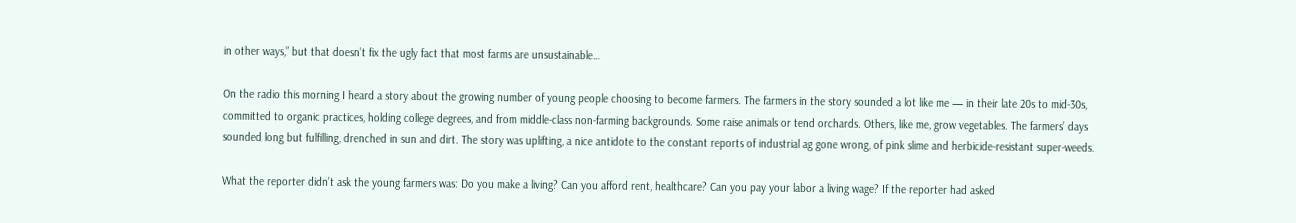in other ways,” but that doesn’t fix the ugly fact that most farms are unsustainable…

On the radio this morning I heard a story about the growing number of young people choosing to become farmers. The farmers in the story sounded a lot like me — in their late 20s to mid-30s, committed to organic practices, holding college degrees, and from middle-class non-farming backgrounds. Some raise animals or tend orchards. Others, like me, grow vegetables. The farmers’ days sounded long but fulfilling, drenched in sun and dirt. The story was uplifting, a nice antidote to the constant reports of industrial ag gone wrong, of pink slime and herbicide-resistant super-weeds.

What the reporter didn’t ask the young farmers was: Do you make a living? Can you afford rent, healthcare? Can you pay your labor a living wage? If the reporter had asked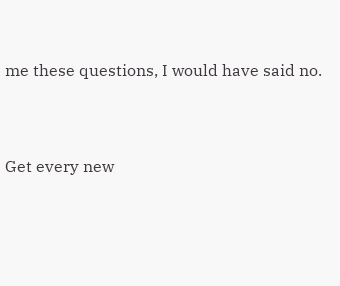me these questions, I would have said no.


Get every new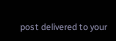post delivered to your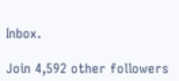Inbox.

Join 4,592 other followers